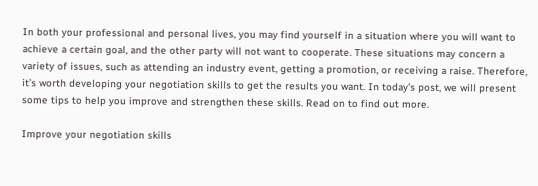In both your professional and personal lives, you may find yourself in a situation where you will want to achieve a certain goal, and the other party will not want to cooperate. These situations may concern a variety of issues, such as attending an industry event, getting a promotion, or receiving a raise. Therefore, it’s worth developing your negotiation skills to get the results you want. In today’s post, we will present some tips to help you improve and strengthen these skills. Read on to find out more.

Improve your negotiation skills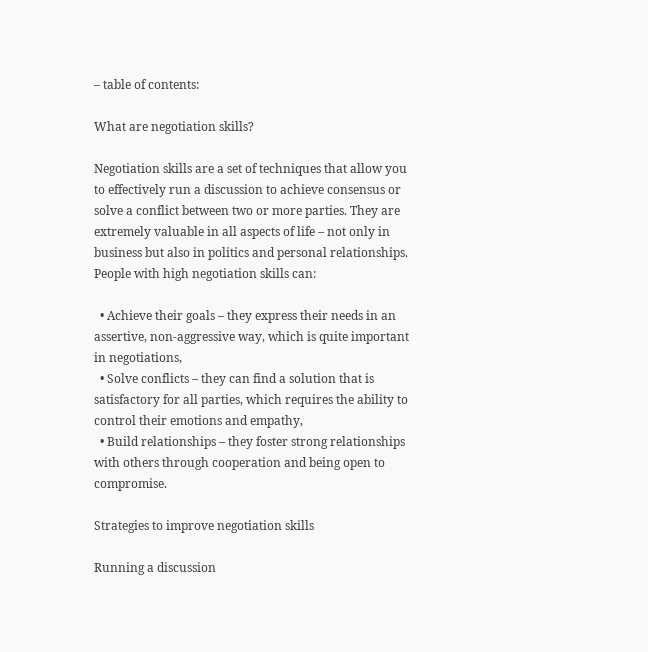– table of contents:

What are negotiation skills?

Negotiation skills are a set of techniques that allow you to effectively run a discussion to achieve consensus or solve a conflict between two or more parties. They are extremely valuable in all aspects of life – not only in business but also in politics and personal relationships. People with high negotiation skills can:

  • Achieve their goals – they express their needs in an assertive, non-aggressive way, which is quite important in negotiations,
  • Solve conflicts – they can find a solution that is satisfactory for all parties, which requires the ability to control their emotions and empathy,
  • Build relationships – they foster strong relationships with others through cooperation and being open to compromise.

Strategies to improve negotiation skills

Running a discussion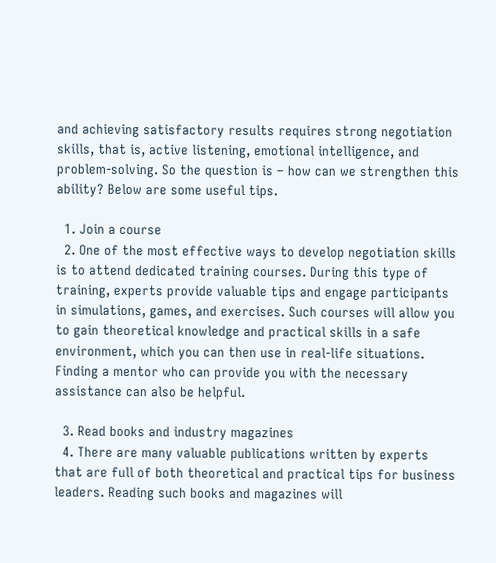and achieving satisfactory results requires strong negotiation skills, that is, active listening, emotional intelligence, and problem-solving. So the question is – how can we strengthen this ability? Below are some useful tips.

  1. Join a course
  2. One of the most effective ways to develop negotiation skills is to attend dedicated training courses. During this type of training, experts provide valuable tips and engage participants in simulations, games, and exercises. Such courses will allow you to gain theoretical knowledge and practical skills in a safe environment, which you can then use in real-life situations. Finding a mentor who can provide you with the necessary assistance can also be helpful.

  3. Read books and industry magazines
  4. There are many valuable publications written by experts that are full of both theoretical and practical tips for business leaders. Reading such books and magazines will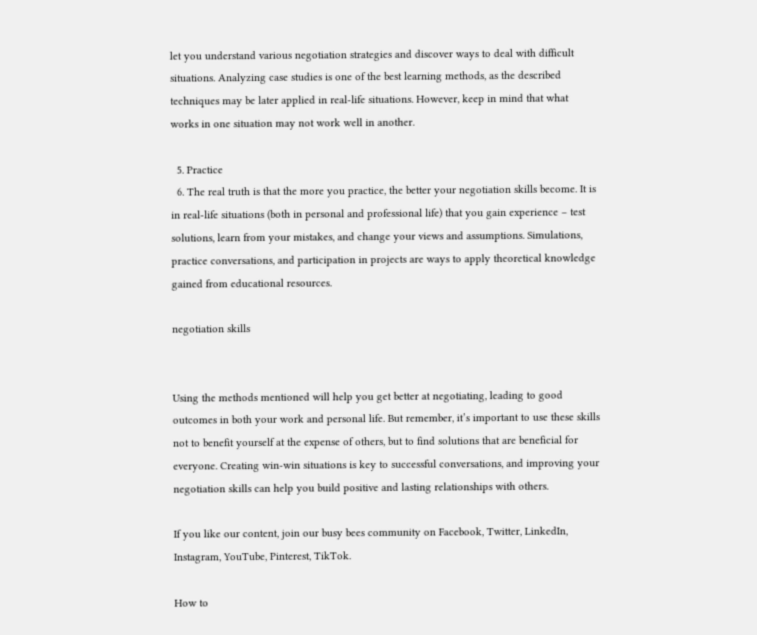let you understand various negotiation strategies and discover ways to deal with difficult situations. Analyzing case studies is one of the best learning methods, as the described techniques may be later applied in real-life situations. However, keep in mind that what works in one situation may not work well in another.

  5. Practice
  6. The real truth is that the more you practice, the better your negotiation skills become. It is in real-life situations (both in personal and professional life) that you gain experience – test solutions, learn from your mistakes, and change your views and assumptions. Simulations, practice conversations, and participation in projects are ways to apply theoretical knowledge gained from educational resources.

negotiation skills


Using the methods mentioned will help you get better at negotiating, leading to good outcomes in both your work and personal life. But remember, it’s important to use these skills not to benefit yourself at the expense of others, but to find solutions that are beneficial for everyone. Creating win-win situations is key to successful conversations, and improving your negotiation skills can help you build positive and lasting relationships with others.

If you like our content, join our busy bees community on Facebook, Twitter, LinkedIn, Instagram, YouTube, Pinterest, TikTok.

How to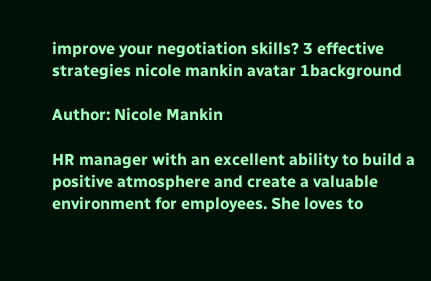improve your negotiation skills? 3 effective strategies nicole mankin avatar 1background

Author: Nicole Mankin

HR manager with an excellent ability to build a positive atmosphere and create a valuable environment for employees. She loves to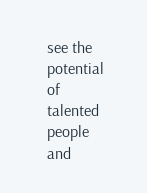see the potential of talented people and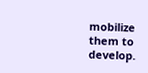mobilize them to develop.